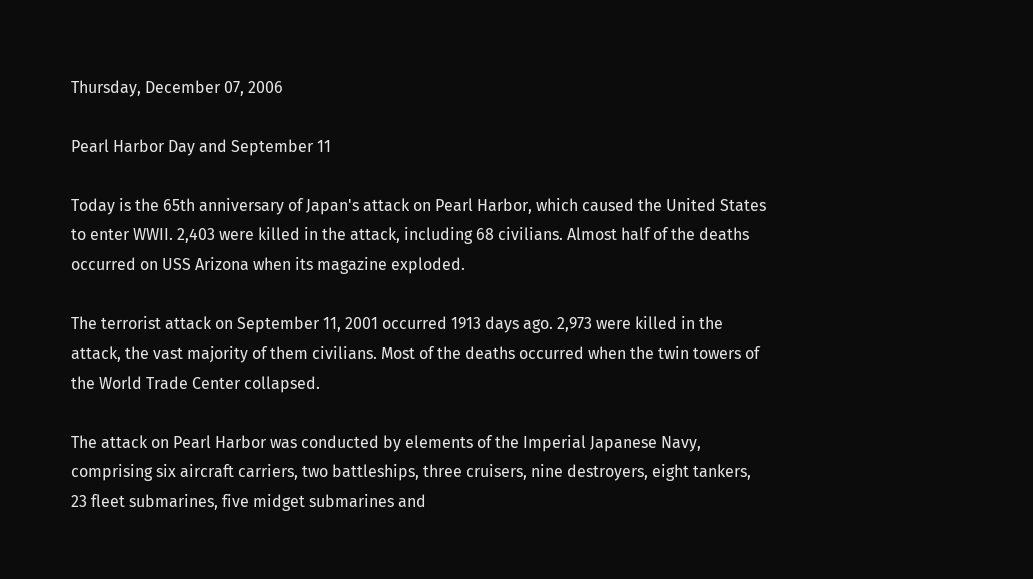Thursday, December 07, 2006

Pearl Harbor Day and September 11

Today is the 65th anniversary of Japan's attack on Pearl Harbor, which caused the United States to enter WWII. 2,403 were killed in the attack, including 68 civilians. Almost half of the deaths occurred on USS Arizona when its magazine exploded.

The terrorist attack on September 11, 2001 occurred 1913 days ago. 2,973 were killed in the attack, the vast majority of them civilians. Most of the deaths occurred when the twin towers of the World Trade Center collapsed.

The attack on Pearl Harbor was conducted by elements of the Imperial Japanese Navy, comprising six aircraft carriers, two battleships, three cruisers, nine destroyers, eight tankers, 23 fleet submarines, five midget submarines and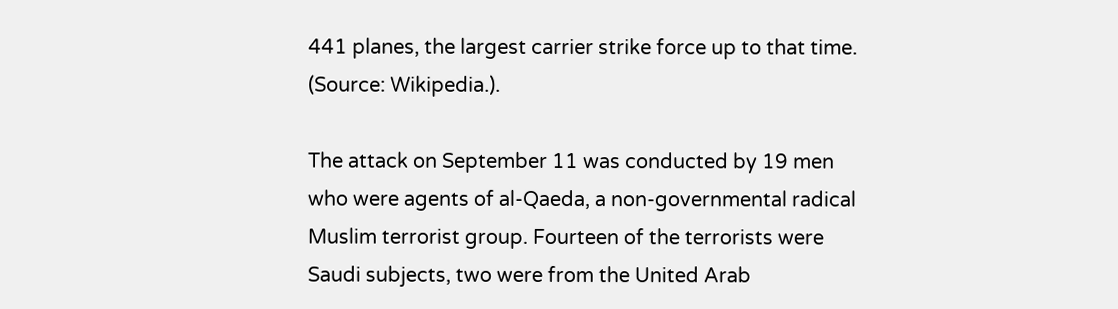441 planes, the largest carrier strike force up to that time. (Source: Wikipedia.).

The attack on September 11 was conducted by 19 men who were agents of al-Qaeda, a non-governmental radical Muslim terrorist group. Fourteen of the terrorists were Saudi subjects, two were from the United Arab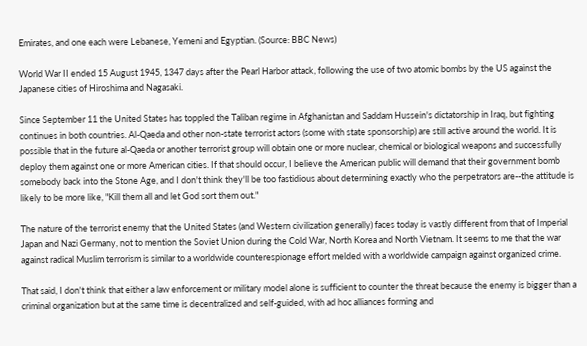Emirates, and one each were Lebanese, Yemeni and Egyptian. (Source: BBC News)

World War II ended 15 August 1945, 1347 days after the Pearl Harbor attack, following the use of two atomic bombs by the US against the Japanese cities of Hiroshima and Nagasaki.

Since September 11 the United States has toppled the Taliban regime in Afghanistan and Saddam Hussein's dictatorship in Iraq, but fighting continues in both countries. Al-Qaeda and other non-state terrorist actors (some with state sponsorship) are still active around the world. It is possible that in the future al-Qaeda or another terrorist group will obtain one or more nuclear, chemical or biological weapons and successfully deploy them against one or more American cities. If that should occur, I believe the American public will demand that their government bomb somebody back into the Stone Age, and I don't think they'll be too fastidious about determining exactly who the perpetrators are--the attitude is likely to be more like, "Kill them all and let God sort them out."

The nature of the terrorist enemy that the United States (and Western civilization generally) faces today is vastly different from that of Imperial Japan and Nazi Germany, not to mention the Soviet Union during the Cold War, North Korea and North Vietnam. It seems to me that the war against radical Muslim terrorism is similar to a worldwide counterespionage effort melded with a worldwide campaign against organized crime.

That said, I don't think that either a law enforcement or military model alone is sufficient to counter the threat because the enemy is bigger than a criminal organization but at the same time is decentralized and self-guided, with ad hoc alliances forming and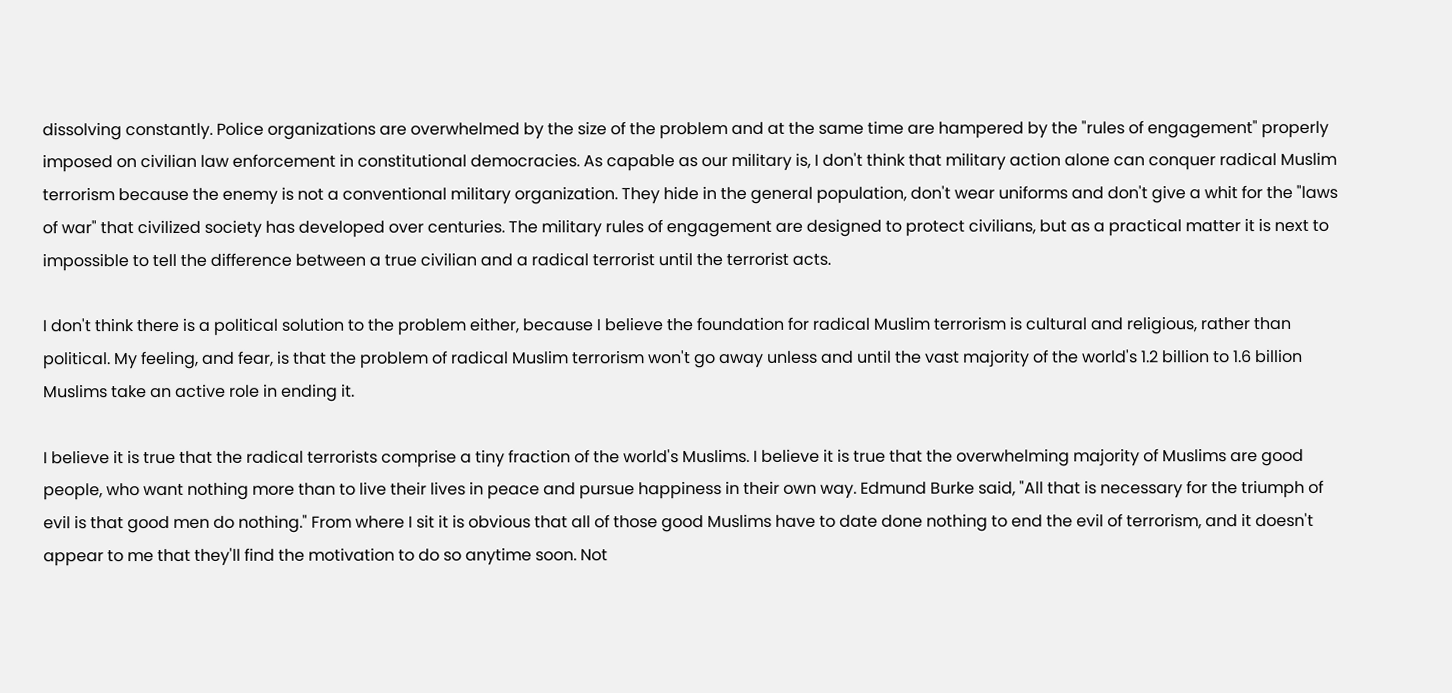dissolving constantly. Police organizations are overwhelmed by the size of the problem and at the same time are hampered by the "rules of engagement" properly imposed on civilian law enforcement in constitutional democracies. As capable as our military is, I don't think that military action alone can conquer radical Muslim terrorism because the enemy is not a conventional military organization. They hide in the general population, don't wear uniforms and don't give a whit for the "laws of war" that civilized society has developed over centuries. The military rules of engagement are designed to protect civilians, but as a practical matter it is next to impossible to tell the difference between a true civilian and a radical terrorist until the terrorist acts.

I don't think there is a political solution to the problem either, because I believe the foundation for radical Muslim terrorism is cultural and religious, rather than political. My feeling, and fear, is that the problem of radical Muslim terrorism won't go away unless and until the vast majority of the world's 1.2 billion to 1.6 billion Muslims take an active role in ending it.

I believe it is true that the radical terrorists comprise a tiny fraction of the world's Muslims. I believe it is true that the overwhelming majority of Muslims are good people, who want nothing more than to live their lives in peace and pursue happiness in their own way. Edmund Burke said, "All that is necessary for the triumph of evil is that good men do nothing." From where I sit it is obvious that all of those good Muslims have to date done nothing to end the evil of terrorism, and it doesn't appear to me that they'll find the motivation to do so anytime soon. Not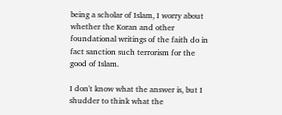being a scholar of Islam, I worry about whether the Koran and other foundational writings of the faith do in fact sanction such terrorism for the good of Islam.

I don't know what the answer is, but I shudder to think what the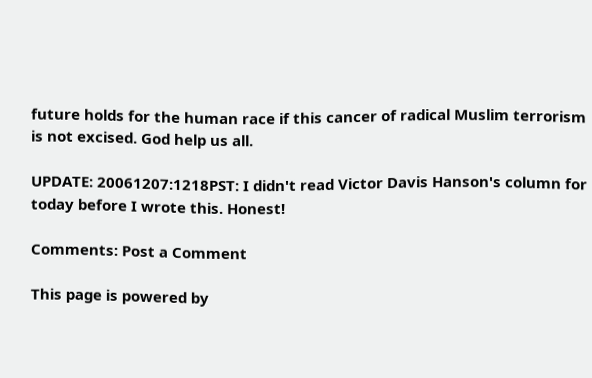future holds for the human race if this cancer of radical Muslim terrorism is not excised. God help us all.

UPDATE: 20061207:1218PST: I didn't read Victor Davis Hanson's column for today before I wrote this. Honest!

Comments: Post a Comment

This page is powered by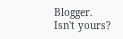Blogger. Isn't yours?